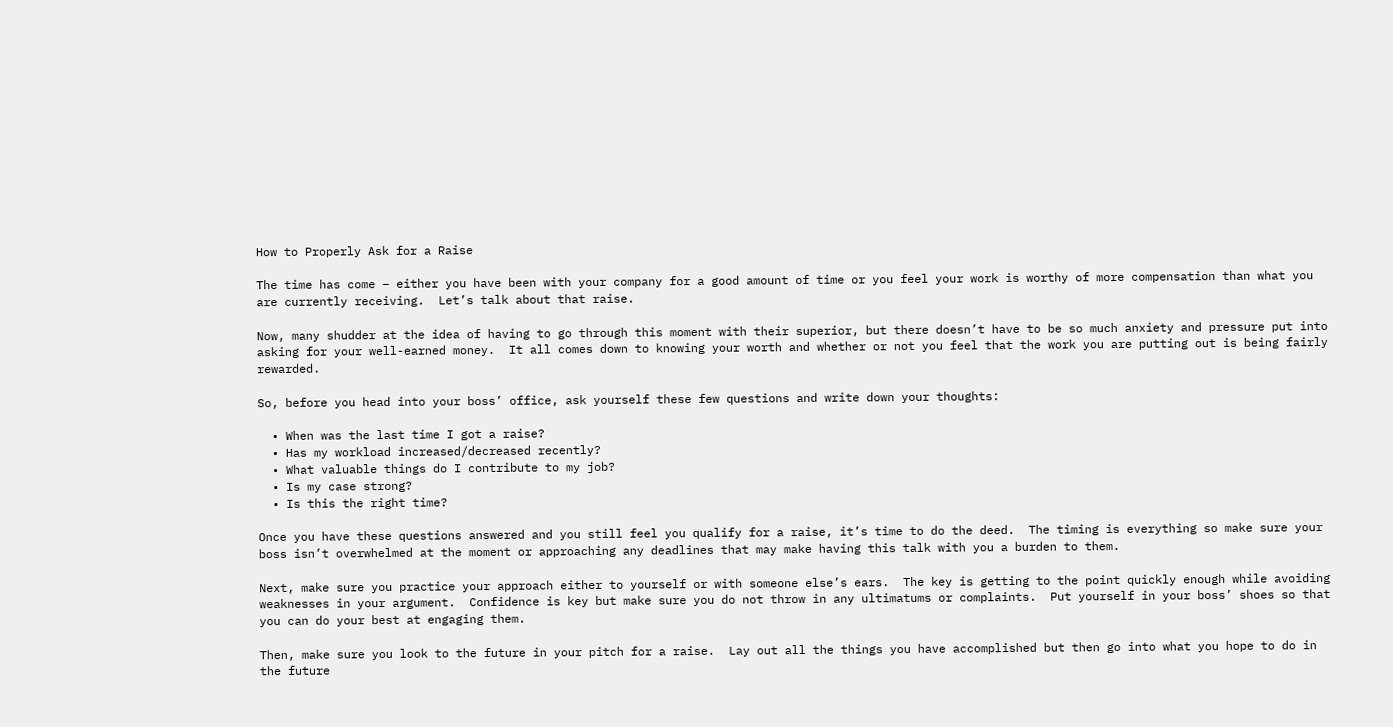How to Properly Ask for a Raise

The time has come – either you have been with your company for a good amount of time or you feel your work is worthy of more compensation than what you are currently receiving.  Let’s talk about that raise.

Now, many shudder at the idea of having to go through this moment with their superior, but there doesn’t have to be so much anxiety and pressure put into asking for your well-earned money.  It all comes down to knowing your worth and whether or not you feel that the work you are putting out is being fairly rewarded.

So, before you head into your boss’ office, ask yourself these few questions and write down your thoughts:

  • When was the last time I got a raise?
  • Has my workload increased/decreased recently?
  • What valuable things do I contribute to my job?
  • Is my case strong?
  • Is this the right time?

Once you have these questions answered and you still feel you qualify for a raise, it’s time to do the deed.  The timing is everything so make sure your boss isn’t overwhelmed at the moment or approaching any deadlines that may make having this talk with you a burden to them.

Next, make sure you practice your approach either to yourself or with someone else’s ears.  The key is getting to the point quickly enough while avoiding weaknesses in your argument.  Confidence is key but make sure you do not throw in any ultimatums or complaints.  Put yourself in your boss’ shoes so that you can do your best at engaging them.

Then, make sure you look to the future in your pitch for a raise.  Lay out all the things you have accomplished but then go into what you hope to do in the future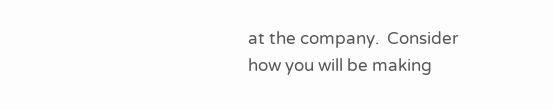at the company.  Consider how you will be making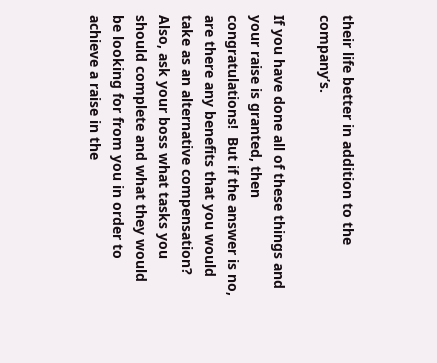their life better in addition to the company’s.

If you have done all of these things and your raise is granted, then congratulations!  But if the answer is no, are there any benefits that you would take as an alternative compensation?  Also, ask your boss what tasks you should complete and what they would be looking for from you in order to achieve a raise in the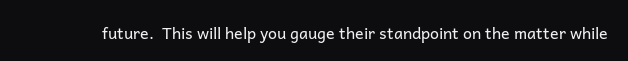future.  This will help you gauge their standpoint on the matter while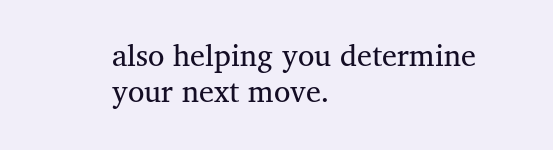also helping you determine your next move.